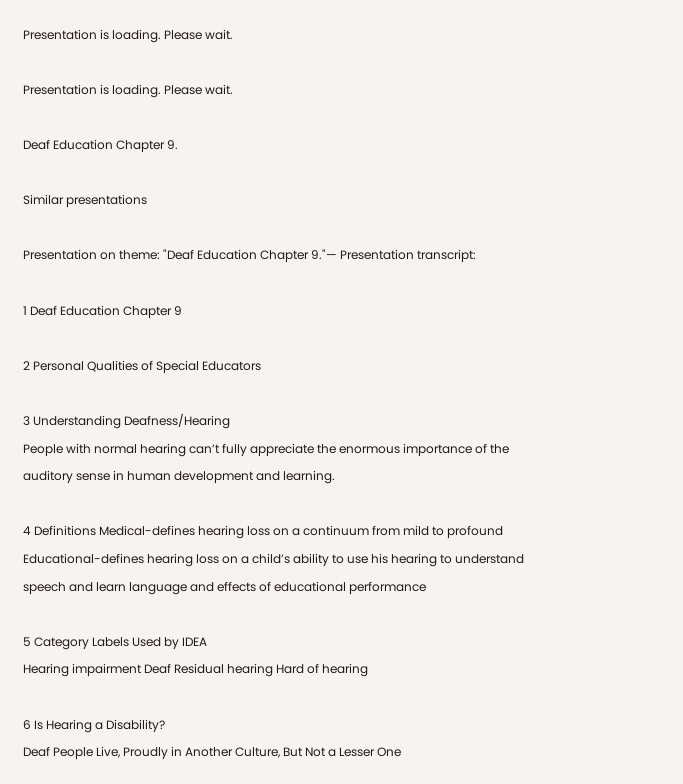Presentation is loading. Please wait.

Presentation is loading. Please wait.

Deaf Education Chapter 9.

Similar presentations

Presentation on theme: "Deaf Education Chapter 9."— Presentation transcript:

1 Deaf Education Chapter 9

2 Personal Qualities of Special Educators

3 Understanding Deafness/Hearing
People with normal hearing can’t fully appreciate the enormous importance of the auditory sense in human development and learning.

4 Definitions Medical-defines hearing loss on a continuum from mild to profound Educational-defines hearing loss on a child’s ability to use his hearing to understand speech and learn language and effects of educational performance

5 Category Labels Used by IDEA
Hearing impairment Deaf Residual hearing Hard of hearing

6 Is Hearing a Disability?
Deaf People Live, Proudly in Another Culture, But Not a Lesser One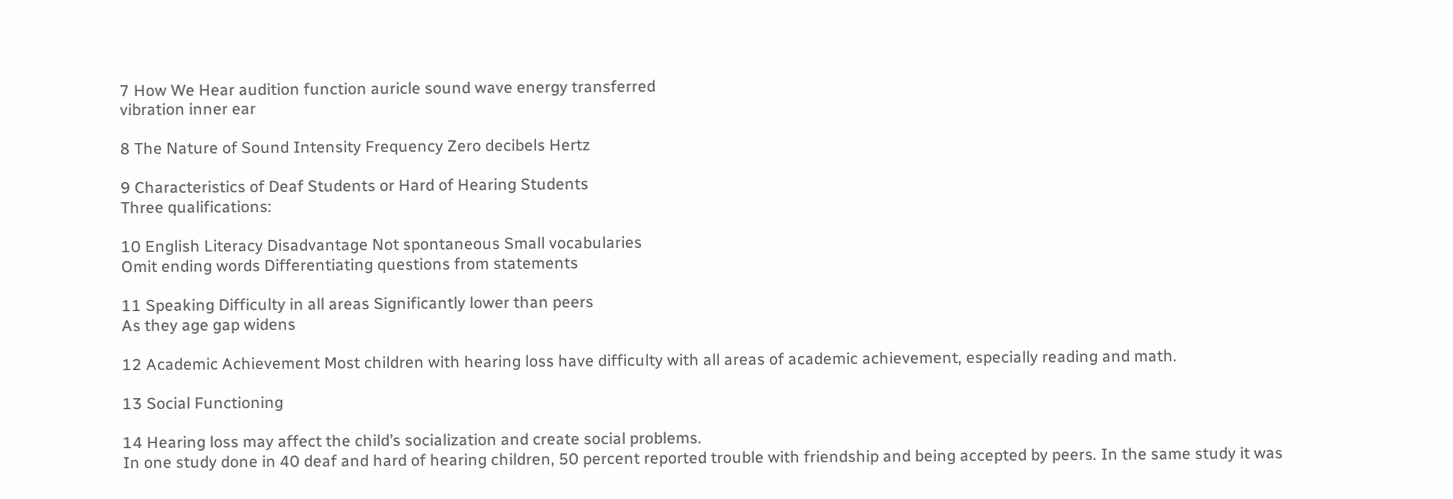7 How We Hear audition function auricle sound wave energy transferred
vibration inner ear

8 The Nature of Sound Intensity Frequency Zero decibels Hertz

9 Characteristics of Deaf Students or Hard of Hearing Students
Three qualifications:

10 English Literacy Disadvantage Not spontaneous Small vocabularies
Omit ending words Differentiating questions from statements

11 Speaking Difficulty in all areas Significantly lower than peers
As they age gap widens

12 Academic Achievement Most children with hearing loss have difficulty with all areas of academic achievement, especially reading and math.

13 Social Functioning

14 Hearing loss may affect the child’s socialization and create social problems.
In one study done in 40 deaf and hard of hearing children, 50 percent reported trouble with friendship and being accepted by peers. In the same study it was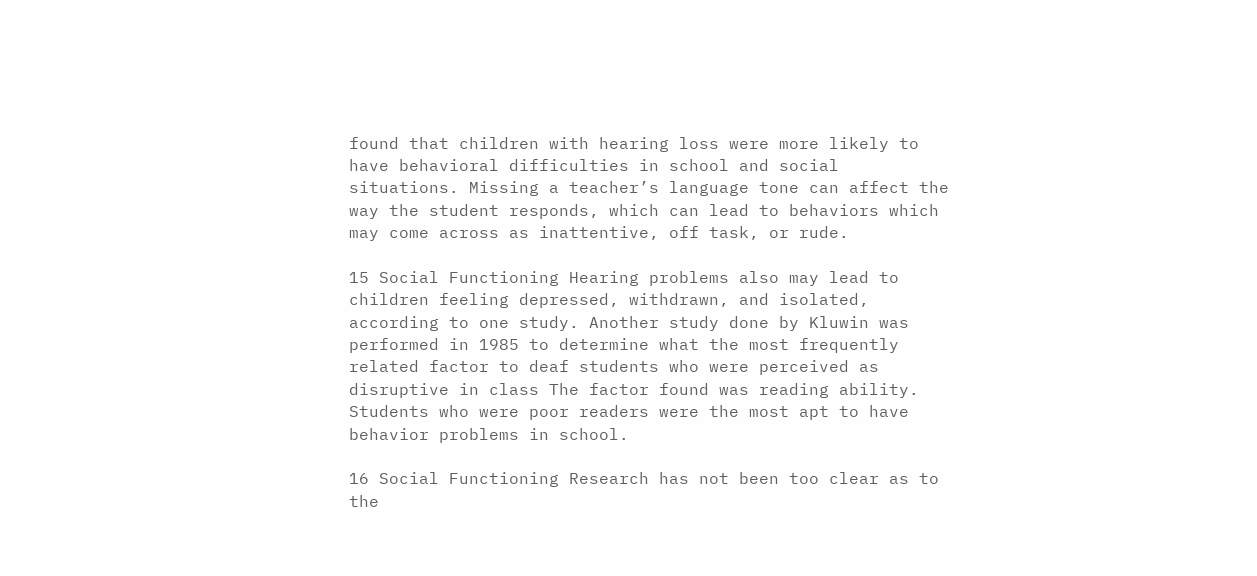found that children with hearing loss were more likely to have behavioral difficulties in school and social situations. Missing a teacher’s language tone can affect the way the student responds, which can lead to behaviors which may come across as inattentive, off task, or rude.

15 Social Functioning Hearing problems also may lead to children feeling depressed, withdrawn, and isolated, according to one study. Another study done by Kluwin was performed in 1985 to determine what the most frequently related factor to deaf students who were perceived as disruptive in class The factor found was reading ability. Students who were poor readers were the most apt to have behavior problems in school.

16 Social Functioning Research has not been too clear as to the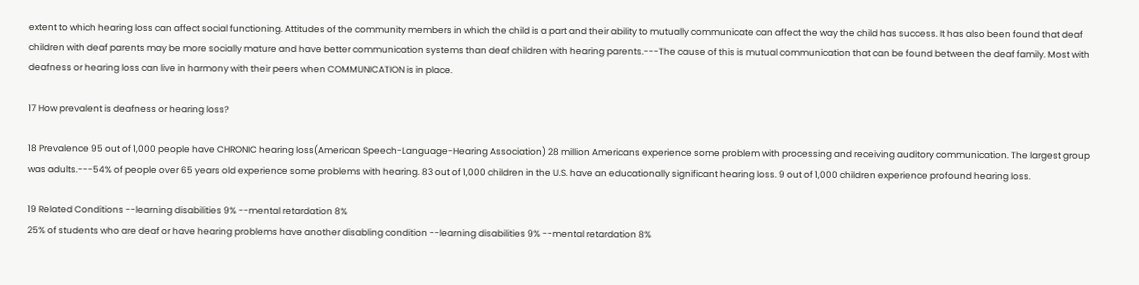extent to which hearing loss can affect social functioning. Attitudes of the community members in which the child is a part and their ability to mutually communicate can affect the way the child has success. It has also been found that deaf children with deaf parents may be more socially mature and have better communication systems than deaf children with hearing parents.---The cause of this is mutual communication that can be found between the deaf family. Most with deafness or hearing loss can live in harmony with their peers when COMMUNICATION is in place.

17 How prevalent is deafness or hearing loss?

18 Prevalence 95 out of 1,000 people have CHRONIC hearing loss(American Speech-Language-Hearing Association) 28 million Americans experience some problem with processing and receiving auditory communication. The largest group was adults.---54% of people over 65 years old experience some problems with hearing. 83 out of 1,000 children in the U.S. have an educationally significant hearing loss. 9 out of 1,000 children experience profound hearing loss.

19 Related Conditions --learning disabilities 9% --mental retardation 8%
25% of students who are deaf or have hearing problems have another disabling condition --learning disabilities 9% --mental retardation 8%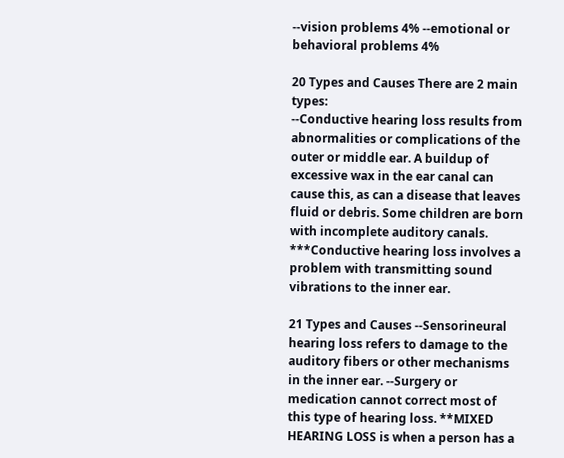--vision problems 4% --emotional or behavioral problems 4%

20 Types and Causes There are 2 main types:
--Conductive hearing loss results from abnormalities or complications of the outer or middle ear. A buildup of excessive wax in the ear canal can cause this, as can a disease that leaves fluid or debris. Some children are born with incomplete auditory canals. ***Conductive hearing loss involves a problem with transmitting sound vibrations to the inner ear.

21 Types and Causes --Sensorineural hearing loss refers to damage to the auditory fibers or other mechanisms in the inner ear. --Surgery or medication cannot correct most of this type of hearing loss. **MIXED HEARING LOSS is when a person has a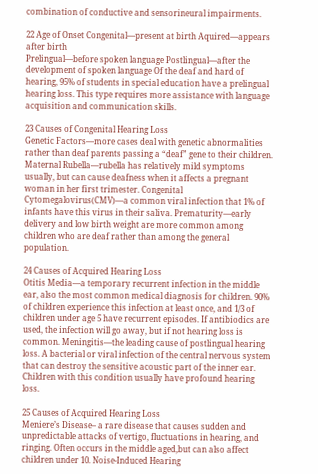combination of conductive and sensorineural impairments.

22 Age of Onset Congenital—present at birth Aquired—appears after birth
Prelingual—before spoken language Postlingual—after the development of spoken language Of the deaf and hard of hearing, 95% of students in special education have a prelingual hearing loss. This type requires more assistance with language acquisition and communication skills.

23 Causes of Congenital Hearing Loss
Genetic Factors—more cases deal with genetic abnormalities rather than deaf parents passing a “deaf” gene to their children. Maternal Rubella—rubella has relatively mild symptoms usually, but can cause deafness when it affects a pregnant woman in her first trimester. Congenital Cytomegalovirus(CMV)—a common viral infection that 1% of infants have this virus in their saliva. Prematurity—early delivery and low birth weight are more common among children who are deaf rather than among the general population.

24 Causes of Acquired Hearing Loss
Otitis Media—a temporary recurrent infection in the middle ear, also the most common medical diagnosis for children. 90% of children experience this infection at least once, and 1/3 of children under age 5 have recurrent episodes. If antibiodics are used, the infection will go away, but if not hearing loss is common. Meningitis—the leading cause of postlingual hearing loss. A bacterial or viral infection of the central nervous system that can destroy the sensitive acoustic part of the inner ear. Children with this condition usually have profound hearing loss.

25 Causes of Acquired Hearing Loss
Meniere’s Disease– a rare disease that causes sudden and unpredictable attacks of vertigo, fluctuations in hearing, and ringing. Often occurs in the middle aged,but can also affect children under 10. Noise-Induced Hearing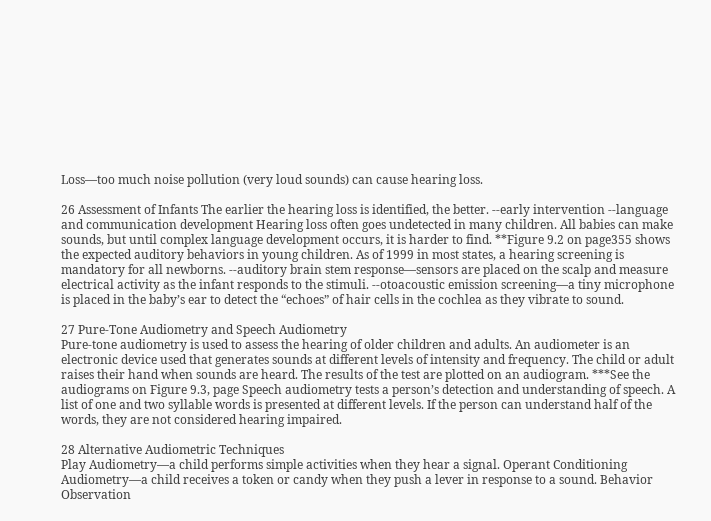Loss—too much noise pollution (very loud sounds) can cause hearing loss.

26 Assessment of Infants The earlier the hearing loss is identified, the better. --early intervention --language and communication development Hearing loss often goes undetected in many children. All babies can make sounds, but until complex language development occurs, it is harder to find. **Figure 9.2 on page355 shows the expected auditory behaviors in young children. As of 1999 in most states, a hearing screening is mandatory for all newborns. --auditory brain stem response—sensors are placed on the scalp and measure electrical activity as the infant responds to the stimuli. --otoacoustic emission screening—a tiny microphone is placed in the baby’s ear to detect the “echoes” of hair cells in the cochlea as they vibrate to sound.

27 Pure-Tone Audiometry and Speech Audiometry
Pure-tone audiometry is used to assess the hearing of older children and adults. An audiometer is an electronic device used that generates sounds at different levels of intensity and frequency. The child or adult raises their hand when sounds are heard. The results of the test are plotted on an audiogram. ***See the audiograms on Figure 9.3, page Speech audiometry tests a person’s detection and understanding of speech. A list of one and two syllable words is presented at different levels. If the person can understand half of the words, they are not considered hearing impaired.

28 Alternative Audiometric Techniques
Play Audiometry—a child performs simple activities when they hear a signal. Operant Conditioning Audiometry—a child receives a token or candy when they push a lever in response to a sound. Behavior Observation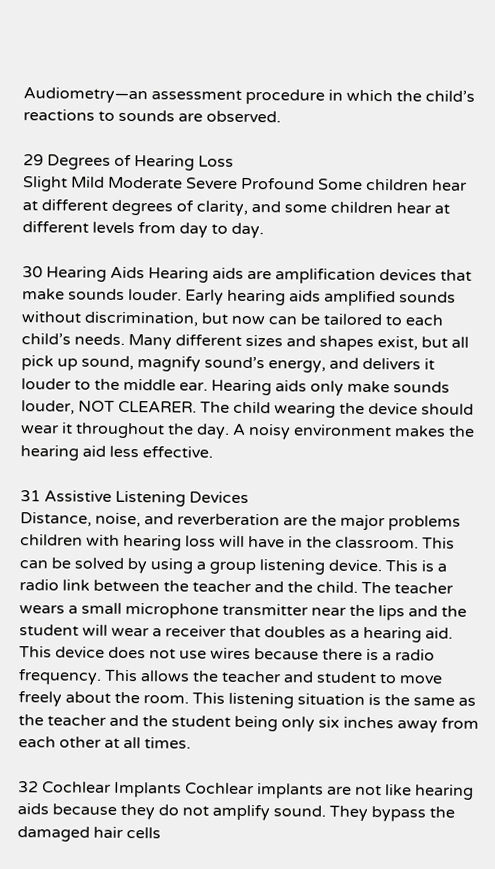Audiometry—an assessment procedure in which the child’s reactions to sounds are observed.

29 Degrees of Hearing Loss
Slight Mild Moderate Severe Profound Some children hear at different degrees of clarity, and some children hear at different levels from day to day.

30 Hearing Aids Hearing aids are amplification devices that make sounds louder. Early hearing aids amplified sounds without discrimination, but now can be tailored to each child’s needs. Many different sizes and shapes exist, but all pick up sound, magnify sound’s energy, and delivers it louder to the middle ear. Hearing aids only make sounds louder, NOT CLEARER. The child wearing the device should wear it throughout the day. A noisy environment makes the hearing aid less effective.

31 Assistive Listening Devices
Distance, noise, and reverberation are the major problems children with hearing loss will have in the classroom. This can be solved by using a group listening device. This is a radio link between the teacher and the child. The teacher wears a small microphone transmitter near the lips and the student will wear a receiver that doubles as a hearing aid. This device does not use wires because there is a radio frequency. This allows the teacher and student to move freely about the room. This listening situation is the same as the teacher and the student being only six inches away from each other at all times.

32 Cochlear Implants Cochlear implants are not like hearing aids because they do not amplify sound. They bypass the damaged hair cells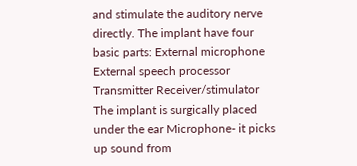and stimulate the auditory nerve directly. The implant have four basic parts: External microphone External speech processor Transmitter Receiver/stimulator The implant is surgically placed under the ear Microphone- it picks up sound from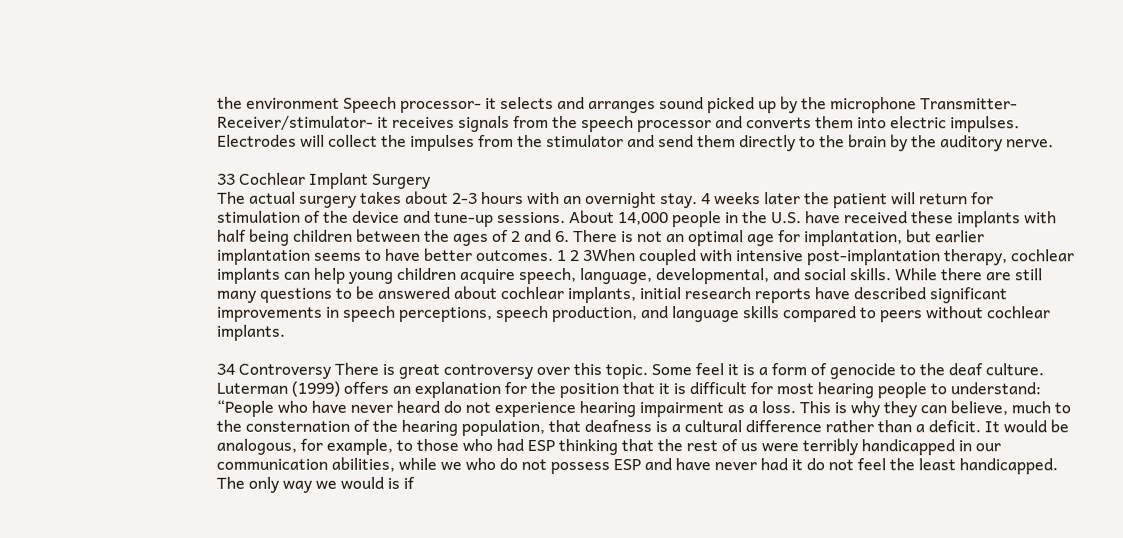the environment Speech processor- it selects and arranges sound picked up by the microphone Transmitter- Receiver/stimulator- it receives signals from the speech processor and converts them into electric impulses. Electrodes will collect the impulses from the stimulator and send them directly to the brain by the auditory nerve.

33 Cochlear Implant Surgery
The actual surgery takes about 2-3 hours with an overnight stay. 4 weeks later the patient will return for stimulation of the device and tune-up sessions. About 14,000 people in the U.S. have received these implants with half being children between the ages of 2 and 6. There is not an optimal age for implantation, but earlier implantation seems to have better outcomes. 1 2 3When coupled with intensive post-implantation therapy, cochlear implants can help young children acquire speech, language, developmental, and social skills. While there are still many questions to be answered about cochlear implants, initial research reports have described significant improvements in speech perceptions, speech production, and language skills compared to peers without cochlear implants.

34 Controversy There is great controversy over this topic. Some feel it is a form of genocide to the deaf culture. Luterman (1999) offers an explanation for the position that it is difficult for most hearing people to understand: “People who have never heard do not experience hearing impairment as a loss. This is why they can believe, much to the consternation of the hearing population, that deafness is a cultural difference rather than a deficit. It would be analogous, for example, to those who had ESP thinking that the rest of us were terribly handicapped in our communication abilities, while we who do not possess ESP and have never had it do not feel the least handicapped. The only way we would is if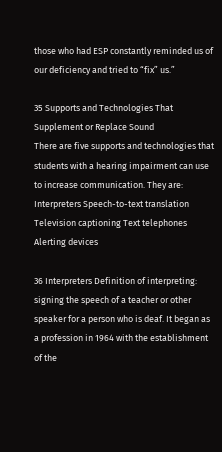those who had ESP constantly reminded us of our deficiency and tried to “fix” us.”

35 Supports and Technologies That Supplement or Replace Sound
There are five supports and technologies that students with a hearing impairment can use to increase communication. They are: Interpreters Speech-to-text translation Television captioning Text telephones Alerting devices

36 Interpreters Definition of interpreting: signing the speech of a teacher or other speaker for a person who is deaf. It began as a profession in 1964 with the establishment of the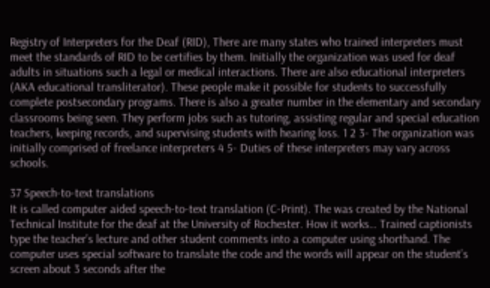Registry of Interpreters for the Deaf (RID), There are many states who trained interpreters must meet the standards of RID to be certifies by them. Initially the organization was used for deaf adults in situations such a legal or medical interactions. There are also educational interpreters (AKA educational transliterator). These people make it possible for students to successfully complete postsecondary programs. There is also a greater number in the elementary and secondary classrooms being seen. They perform jobs such as tutoring, assisting regular and special education teachers, keeping records, and supervising students with hearing loss. 1 2 3- The organization was initially comprised of freelance interpreters 4 5- Duties of these interpreters may vary across schools.

37 Speech-to-text translations
It is called computer aided speech-to-text translation (C-Print). The was created by the National Technical Institute for the deaf at the University of Rochester. How it works… Trained captionists type the teacher’s lecture and other student comments into a computer using shorthand. The computer uses special software to translate the code and the words will appear on the student’s screen about 3 seconds after the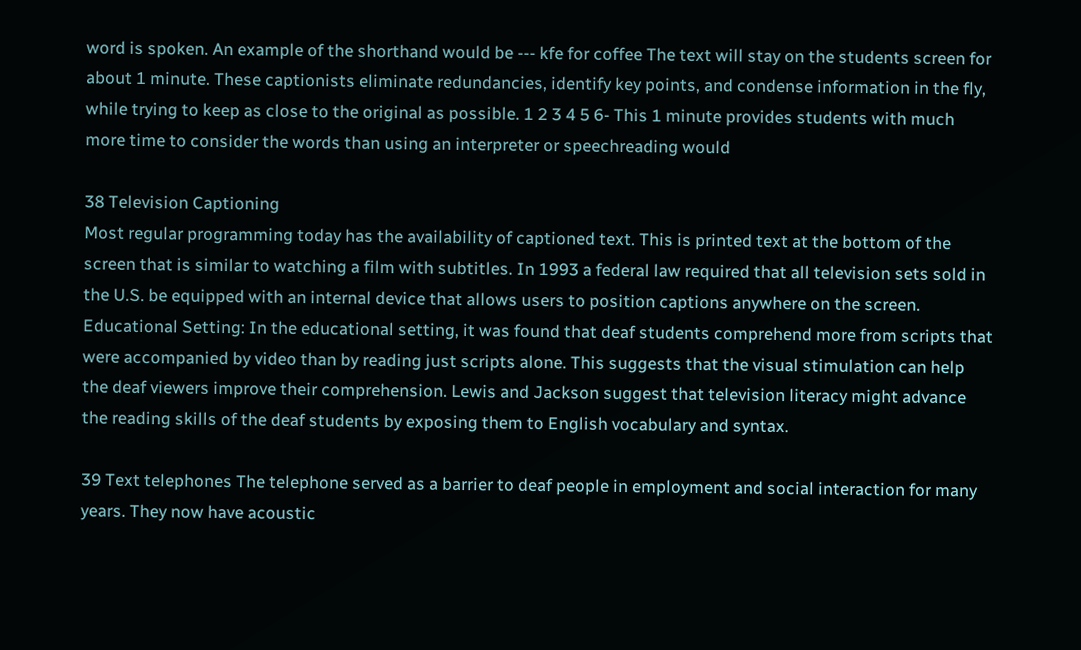word is spoken. An example of the shorthand would be --- kfe for coffee The text will stay on the students screen for about 1 minute. These captionists eliminate redundancies, identify key points, and condense information in the fly, while trying to keep as close to the original as possible. 1 2 3 4 5 6- This 1 minute provides students with much more time to consider the words than using an interpreter or speechreading would

38 Television Captioning
Most regular programming today has the availability of captioned text. This is printed text at the bottom of the screen that is similar to watching a film with subtitles. In 1993 a federal law required that all television sets sold in the U.S. be equipped with an internal device that allows users to position captions anywhere on the screen. Educational Setting: In the educational setting, it was found that deaf students comprehend more from scripts that were accompanied by video than by reading just scripts alone. This suggests that the visual stimulation can help the deaf viewers improve their comprehension. Lewis and Jackson suggest that television literacy might advance the reading skills of the deaf students by exposing them to English vocabulary and syntax.

39 Text telephones The telephone served as a barrier to deaf people in employment and social interaction for many years. They now have acoustic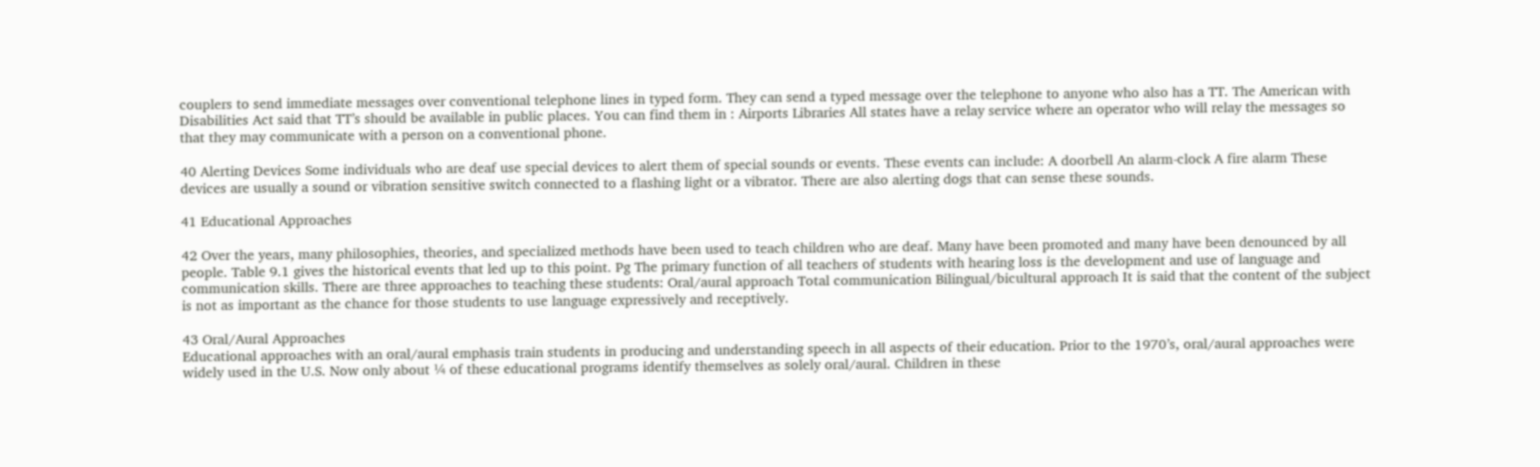couplers to send immediate messages over conventional telephone lines in typed form. They can send a typed message over the telephone to anyone who also has a TT. The American with Disabilities Act said that TT’s should be available in public places. You can find them in : Airports Libraries All states have a relay service where an operator who will relay the messages so that they may communicate with a person on a conventional phone.

40 Alerting Devices Some individuals who are deaf use special devices to alert them of special sounds or events. These events can include: A doorbell An alarm-clock A fire alarm These devices are usually a sound or vibration sensitive switch connected to a flashing light or a vibrator. There are also alerting dogs that can sense these sounds.

41 Educational Approaches

42 Over the years, many philosophies, theories, and specialized methods have been used to teach children who are deaf. Many have been promoted and many have been denounced by all people. Table 9.1 gives the historical events that led up to this point. Pg The primary function of all teachers of students with hearing loss is the development and use of language and communication skills. There are three approaches to teaching these students: Oral/aural approach Total communication Bilingual/bicultural approach It is said that the content of the subject is not as important as the chance for those students to use language expressively and receptively.

43 Oral/Aural Approaches
Educational approaches with an oral/aural emphasis train students in producing and understanding speech in all aspects of their education. Prior to the 1970’s, oral/aural approaches were widely used in the U.S. Now only about ¼ of these educational programs identify themselves as solely oral/aural. Children in these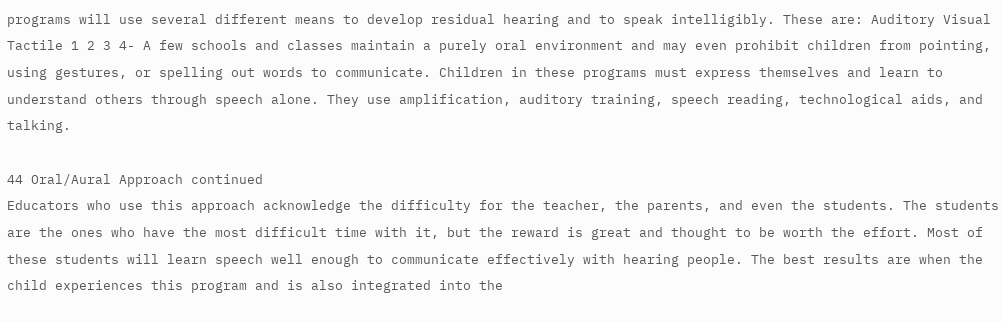programs will use several different means to develop residual hearing and to speak intelligibly. These are: Auditory Visual Tactile 1 2 3 4- A few schools and classes maintain a purely oral environment and may even prohibit children from pointing, using gestures, or spelling out words to communicate. Children in these programs must express themselves and learn to understand others through speech alone. They use amplification, auditory training, speech reading, technological aids, and talking.

44 Oral/Aural Approach continued
Educators who use this approach acknowledge the difficulty for the teacher, the parents, and even the students. The students are the ones who have the most difficult time with it, but the reward is great and thought to be worth the effort. Most of these students will learn speech well enough to communicate effectively with hearing people. The best results are when the child experiences this program and is also integrated into the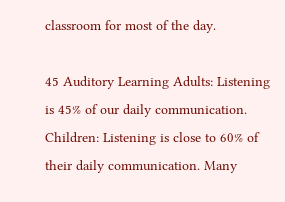classroom for most of the day.

45 Auditory Learning Adults: Listening is 45% of our daily communication.
Children: Listening is close to 60% of their daily communication. Many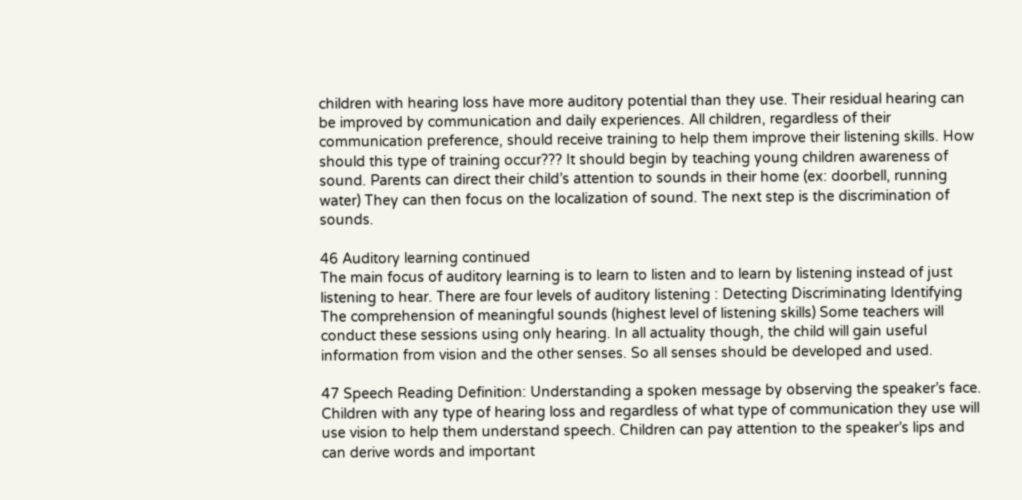children with hearing loss have more auditory potential than they use. Their residual hearing can be improved by communication and daily experiences. All children, regardless of their communication preference, should receive training to help them improve their listening skills. How should this type of training occur??? It should begin by teaching young children awareness of sound. Parents can direct their child’s attention to sounds in their home (ex: doorbell, running water) They can then focus on the localization of sound. The next step is the discrimination of sounds.

46 Auditory learning continued
The main focus of auditory learning is to learn to listen and to learn by listening instead of just listening to hear. There are four levels of auditory listening : Detecting Discriminating Identifying The comprehension of meaningful sounds (highest level of listening skills) Some teachers will conduct these sessions using only hearing. In all actuality though, the child will gain useful information from vision and the other senses. So all senses should be developed and used.

47 Speech Reading Definition: Understanding a spoken message by observing the speaker’s face. Children with any type of hearing loss and regardless of what type of communication they use will use vision to help them understand speech. Children can pay attention to the speaker’s lips and can derive words and important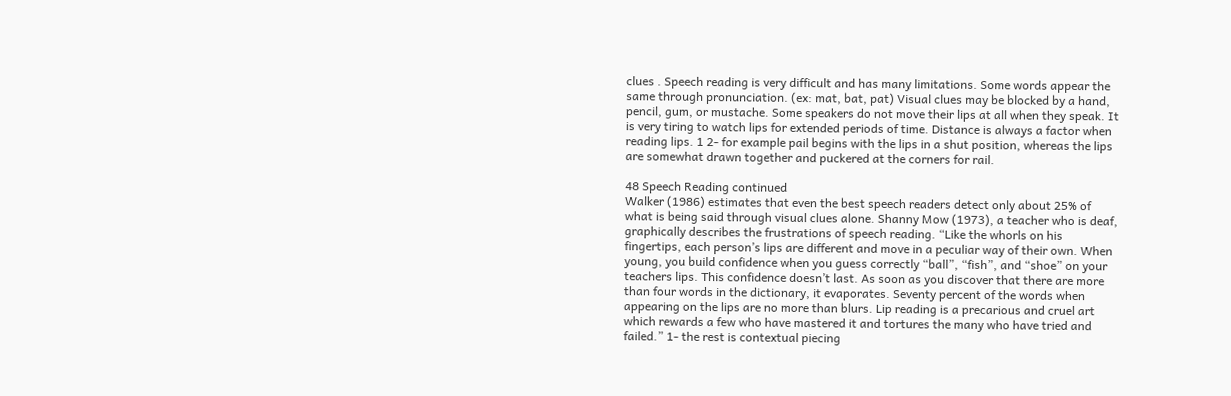clues . Speech reading is very difficult and has many limitations. Some words appear the same through pronunciation. (ex: mat, bat, pat) Visual clues may be blocked by a hand, pencil, gum, or mustache. Some speakers do not move their lips at all when they speak. It is very tiring to watch lips for extended periods of time. Distance is always a factor when reading lips. 1 2- for example pail begins with the lips in a shut position, whereas the lips are somewhat drawn together and puckered at the corners for rail.

48 Speech Reading continued
Walker (1986) estimates that even the best speech readers detect only about 25% of what is being said through visual clues alone. Shanny Mow (1973), a teacher who is deaf, graphically describes the frustrations of speech reading. “Like the whorls on his fingertips, each person’s lips are different and move in a peculiar way of their own. When young, you build confidence when you guess correctly “ball”, “fish”, and “shoe” on your teachers lips. This confidence doesn’t last. As soon as you discover that there are more than four words in the dictionary, it evaporates. Seventy percent of the words when appearing on the lips are no more than blurs. Lip reading is a precarious and cruel art which rewards a few who have mastered it and tortures the many who have tried and failed.” 1- the rest is contextual piecing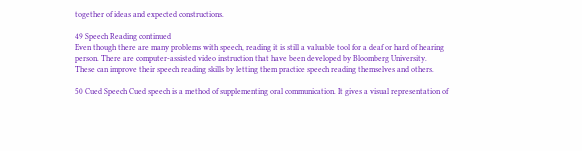together of ideas and expected constructions.

49 Speech Reading continued
Even though there are many problems with speech, reading it is still a valuable tool for a deaf or hard of hearing person. There are computer-assisted video instruction that have been developed by Bloomberg University. These can improve their speech reading skills by letting them practice speech reading themselves and others.

50 Cued Speech Cued speech is a method of supplementing oral communication. It gives a visual representation of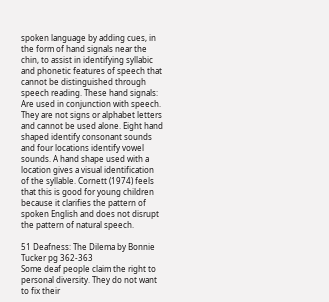spoken language by adding cues, in the form of hand signals near the chin, to assist in identifying syllabic and phonetic features of speech that cannot be distinguished through speech reading. These hand signals: Are used in conjunction with speech. They are not signs or alphabet letters and cannot be used alone. Eight hand shaped identify consonant sounds and four locations identify vowel sounds. A hand shape used with a location gives a visual identification of the syllable. Cornett (1974) feels that this is good for young children because it clarifies the pattern of spoken English and does not disrupt the pattern of natural speech.

51 Deafness: The Dilema by Bonnie Tucker pg 362-363
Some deaf people claim the right to personal diversity. They do not want to fix their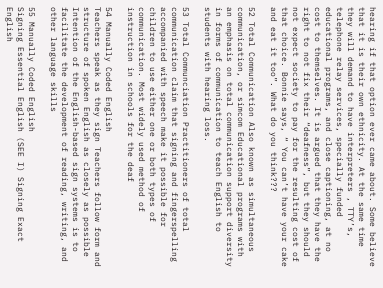hearing if that option ever came about. Some believe that it is their own ethnicity. At the same time they will demand to have interpreters , TTY’s, telephone relay services, specially funded educational programs, and close captioning, at no cost to themselves. It is argued that they have the right to not fix their “deafness”, but they should not expect society to pay for the resulting cost of that choice. Bonnie says, “ You can’t have your cake and eat it too”. What do you think???

52 Total Communication Also known as simultaneous communication, or simcom Educational programs with an emphasis on total communication support diversity in forms of communication to teach English to students with hearing loss.

53 Total Communciation Practitioners of total communication claim that signing and fingerspelling accompanied with speech make it possible for children to use either one or both types of communication. Most widely used method of instruction in schools for the deaf

54 Manually Coded English
Teachers speak as they sign Teachers follow form and structure of spoken English as closely as possible Intention of the English-based sign systems is to facilitate the development of reading, writing, and other language skills

55 Manually Coded English
Signing Essential English (SEE I) Signing Exact English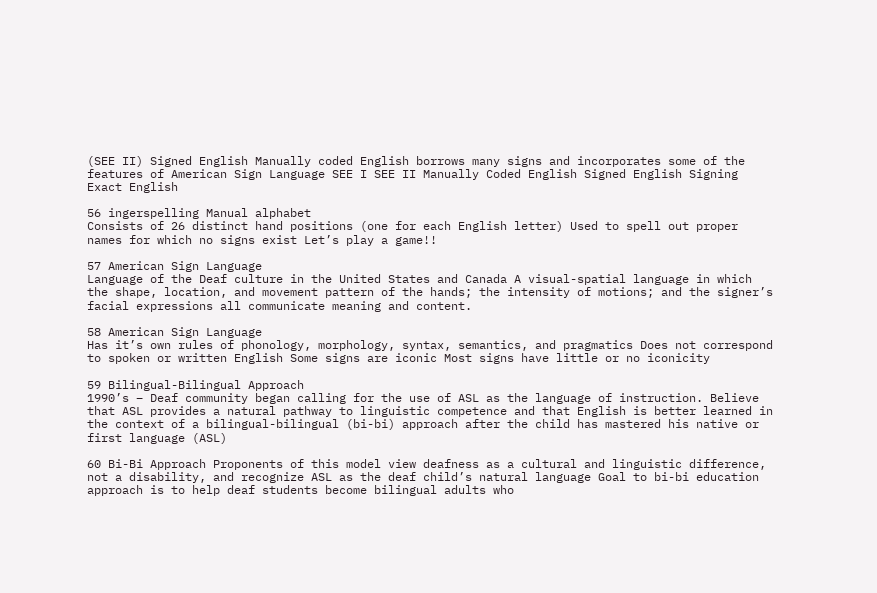(SEE II) Signed English Manually coded English borrows many signs and incorporates some of the features of American Sign Language SEE I SEE II Manually Coded English Signed English Signing Exact English

56 ingerspelling Manual alphabet
Consists of 26 distinct hand positions (one for each English letter) Used to spell out proper names for which no signs exist Let’s play a game!!

57 American Sign Language
Language of the Deaf culture in the United States and Canada A visual-spatial language in which the shape, location, and movement pattern of the hands; the intensity of motions; and the signer’s facial expressions all communicate meaning and content.

58 American Sign Language
Has it’s own rules of phonology, morphology, syntax, semantics, and pragmatics Does not correspond to spoken or written English Some signs are iconic Most signs have little or no iconicity

59 Bilingual-Bilingual Approach
1990’s – Deaf community began calling for the use of ASL as the language of instruction. Believe that ASL provides a natural pathway to linguistic competence and that English is better learned in the context of a bilingual-bilingual (bi-bi) approach after the child has mastered his native or first language (ASL)

60 Bi-Bi Approach Proponents of this model view deafness as a cultural and linguistic difference, not a disability, and recognize ASL as the deaf child’s natural language Goal to bi-bi education approach is to help deaf students become bilingual adults who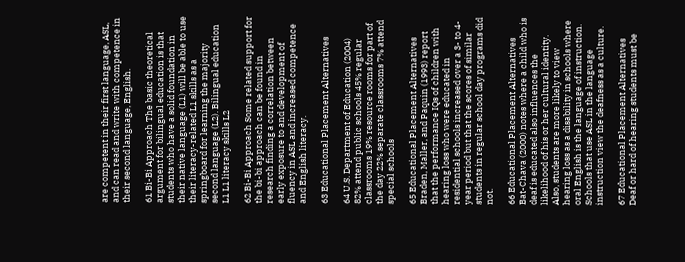are competent in their first language, ASL, and can read and write with competence in their second language, English.

61 Bi-Bi Approach The basic theoretical argument for bilingual education is that students who have a solid foundation in their native language (L1) will be able to use their literacy-related L1 skills as a springboard for learning the majority second language (L2). Bilingual education L1 L1 literacy skills L2

62 Bi-Bi Approach Some related support for the bi-bi approach can be found in research finding a correlation between early exposure to and development of fluency in ASL and increased competence and English literacy.

63 Educational Placement Alternatives

64 U.S. Department of Education (2004)
82% attend public schools 45% regular classrooms 19% resource rooms for part of the day 22% separate classrooms 7% attend special schools

65 Educational Placement Alternatives
Braden, Maller, and Paquin (1993) report that the performance IQs of children with hearing loss who were educated in residential schools increased over a 3- to 4-year period but that the scores of similar students in regular school day programs did not.

66 Educational Placement Alternatives
Bat-Chava (2000) notes where a child who is deaf is educated also influences the likelihood of his or her cultural identity. Also, students are more likely to view hearing loss as a disability in schools where oral English is the language of instruction. Schools that use ASL in the language instruction view the deafness as a culture.

67 Educational Placement Alternatives
Deaf or hard of hearing students must be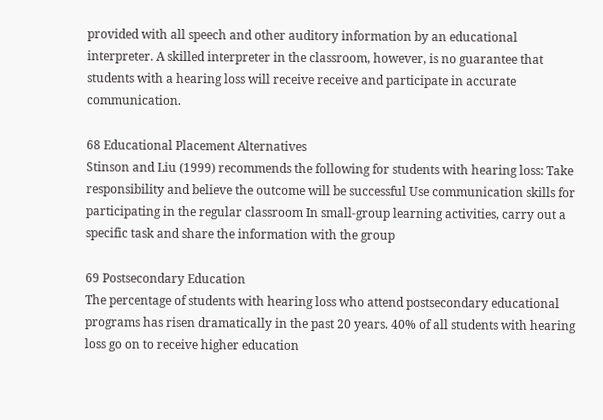provided with all speech and other auditory information by an educational interpreter. A skilled interpreter in the classroom, however, is no guarantee that students with a hearing loss will receive receive and participate in accurate communication.

68 Educational Placement Alternatives
Stinson and Liu (1999) recommends the following for students with hearing loss: Take responsibility and believe the outcome will be successful Use communication skills for participating in the regular classroom In small-group learning activities, carry out a specific task and share the information with the group

69 Postsecondary Education
The percentage of students with hearing loss who attend postsecondary educational programs has risen dramatically in the past 20 years. 40% of all students with hearing loss go on to receive higher education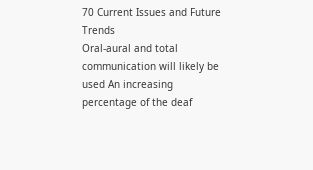70 Current Issues and Future Trends
Oral-aural and total communication will likely be used An increasing percentage of the deaf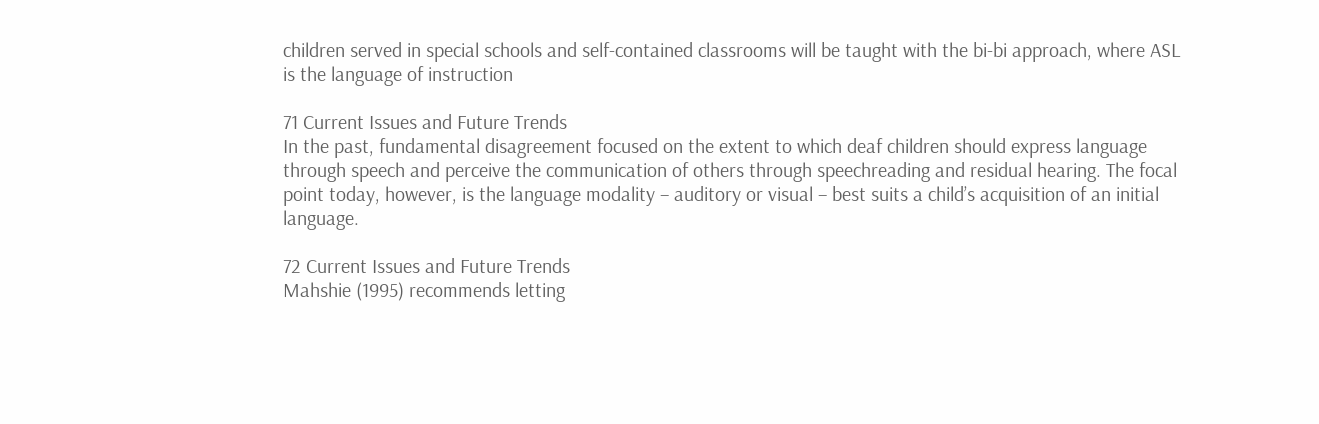children served in special schools and self-contained classrooms will be taught with the bi-bi approach, where ASL is the language of instruction

71 Current Issues and Future Trends
In the past, fundamental disagreement focused on the extent to which deaf children should express language through speech and perceive the communication of others through speechreading and residual hearing. The focal point today, however, is the language modality – auditory or visual – best suits a child’s acquisition of an initial language.

72 Current Issues and Future Trends
Mahshie (1995) recommends letting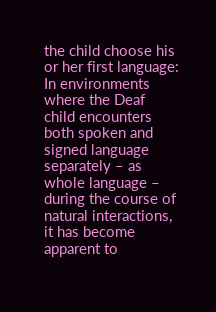the child choose his or her first language: In environments where the Deaf child encounters both spoken and signed language separately – as whole language – during the course of natural interactions, it has become apparent to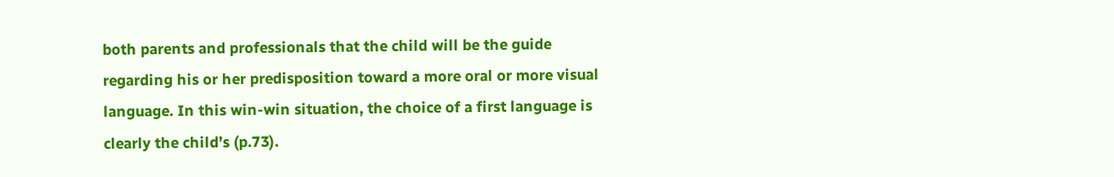both parents and professionals that the child will be the guide regarding his or her predisposition toward a more oral or more visual language. In this win-win situation, the choice of a first language is clearly the child’s (p.73).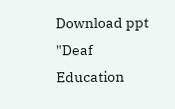Download ppt "Deaf Education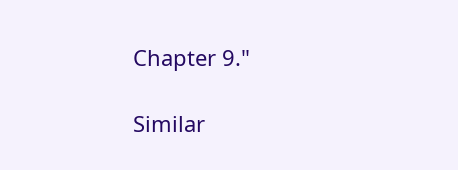Chapter 9."

Similar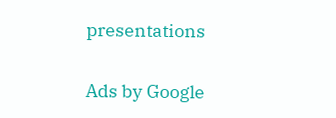presentations

Ads by Google